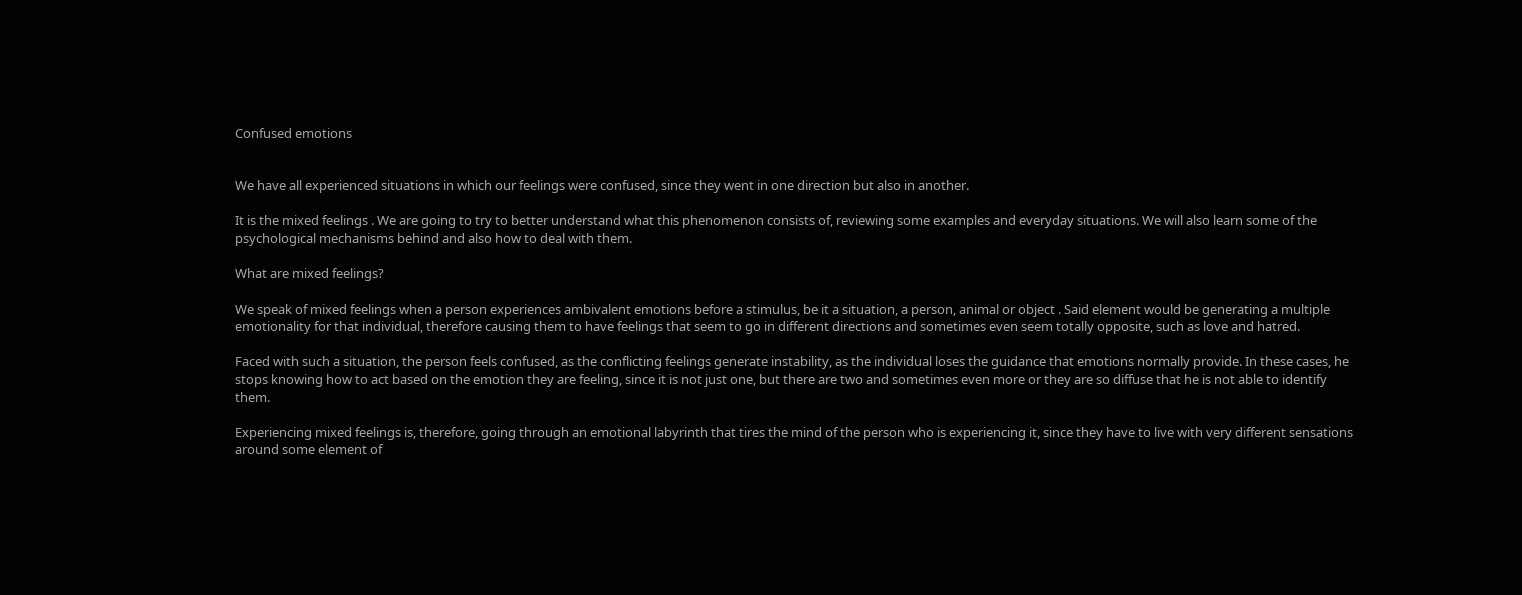Confused emotions


We have all experienced situations in which our feelings were confused, since they went in one direction but also in another.

It is the mixed feelings . We are going to try to better understand what this phenomenon consists of, reviewing some examples and everyday situations. We will also learn some of the psychological mechanisms behind and also how to deal with them.

What are mixed feelings?

We speak of mixed feelings when a person experiences ambivalent emotions before a stimulus, be it a situation, a person, animal or object . Said element would be generating a multiple emotionality for that individual, therefore causing them to have feelings that seem to go in different directions and sometimes even seem totally opposite, such as love and hatred.

Faced with such a situation, the person feels confused, as the conflicting feelings generate instability, as the individual loses the guidance that emotions normally provide. In these cases, he stops knowing how to act based on the emotion they are feeling, since it is not just one, but there are two and sometimes even more or they are so diffuse that he is not able to identify them.

Experiencing mixed feelings is, therefore, going through an emotional labyrinth that tires the mind of the person who is experiencing it, since they have to live with very different sensations around some element of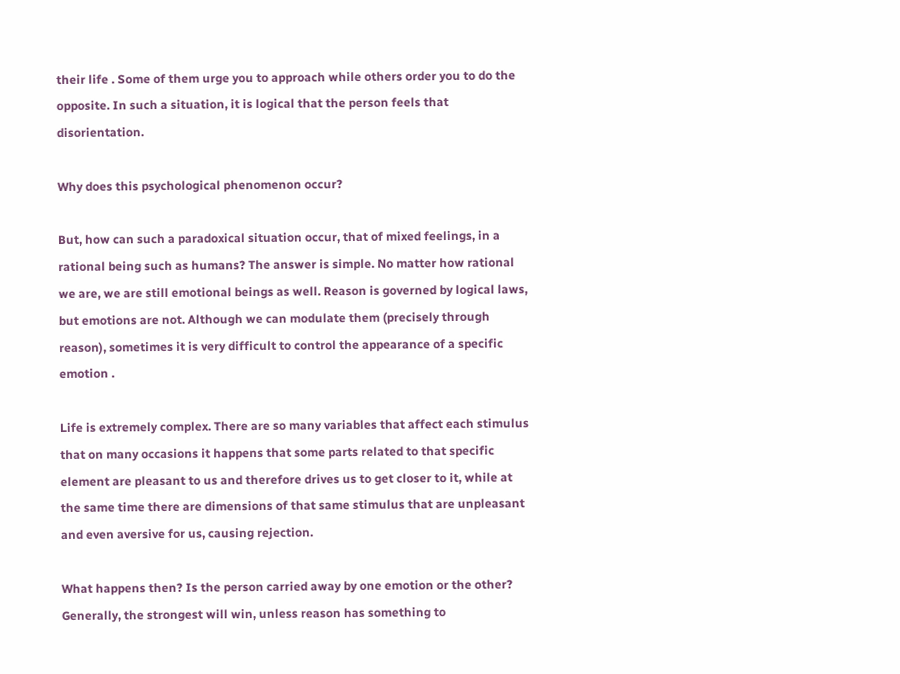their life . Some of them urge you to approach while others order you to do the opposite. In such a situation, it is logical that the person feels that disorientation.

Why does this psychological phenomenon occur?

But, how can such a paradoxical situation occur, that of mixed feelings, in a rational being such as humans? The answer is simple. No matter how rational we are, we are still emotional beings as well. Reason is governed by logical laws, but emotions are not. Although we can modulate them (precisely through reason), sometimes it is very difficult to control the appearance of a specific emotion .

Life is extremely complex. There are so many variables that affect each stimulus that on many occasions it happens that some parts related to that specific element are pleasant to us and therefore drives us to get closer to it, while at the same time there are dimensions of that same stimulus that are unpleasant and even aversive for us, causing rejection.

What happens then? Is the person carried away by one emotion or the other? Generally, the strongest will win, unless reason has something to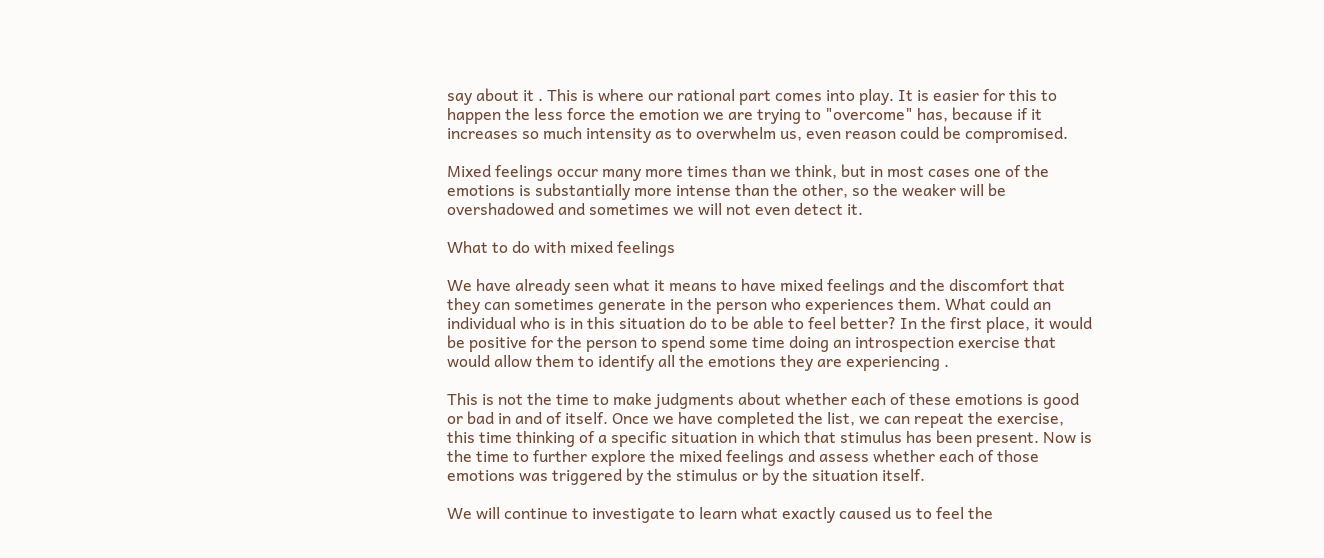say about it . This is where our rational part comes into play. It is easier for this to happen the less force the emotion we are trying to "overcome" has, because if it increases so much intensity as to overwhelm us, even reason could be compromised.

Mixed feelings occur many more times than we think, but in most cases one of the emotions is substantially more intense than the other, so the weaker will be overshadowed and sometimes we will not even detect it.

What to do with mixed feelings

We have already seen what it means to have mixed feelings and the discomfort that they can sometimes generate in the person who experiences them. What could an individual who is in this situation do to be able to feel better? In the first place, it would be positive for the person to spend some time doing an introspection exercise that would allow them to identify all the emotions they are experiencing .

This is not the time to make judgments about whether each of these emotions is good or bad in and of itself. Once we have completed the list, we can repeat the exercise, this time thinking of a specific situation in which that stimulus has been present. Now is the time to further explore the mixed feelings and assess whether each of those emotions was triggered by the stimulus or by the situation itself.

We will continue to investigate to learn what exactly caused us to feel the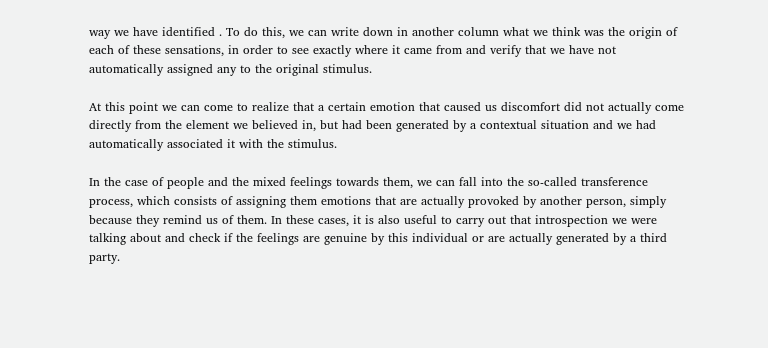way we have identified . To do this, we can write down in another column what we think was the origin of each of these sensations, in order to see exactly where it came from and verify that we have not automatically assigned any to the original stimulus.

At this point we can come to realize that a certain emotion that caused us discomfort did not actually come directly from the element we believed in, but had been generated by a contextual situation and we had automatically associated it with the stimulus.

In the case of people and the mixed feelings towards them, we can fall into the so-called transference process, which consists of assigning them emotions that are actually provoked by another person, simply because they remind us of them. In these cases, it is also useful to carry out that introspection we were talking about and check if the feelings are genuine by this individual or are actually generated by a third party.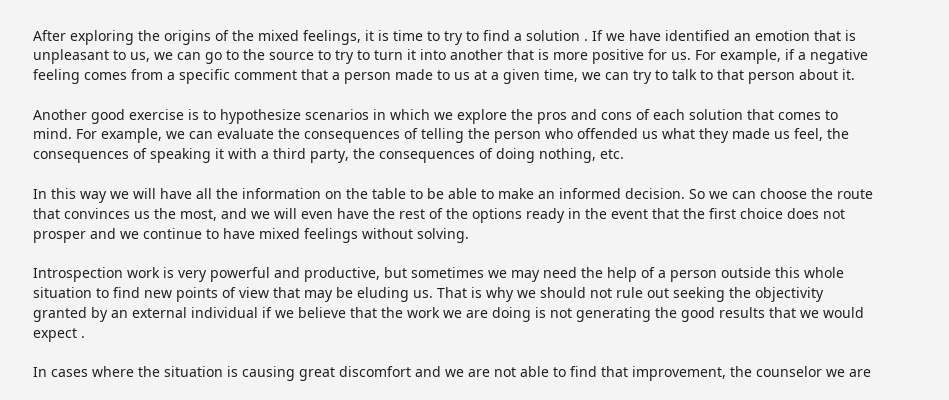After exploring the origins of the mixed feelings, it is time to try to find a solution . If we have identified an emotion that is unpleasant to us, we can go to the source to try to turn it into another that is more positive for us. For example, if a negative feeling comes from a specific comment that a person made to us at a given time, we can try to talk to that person about it.

Another good exercise is to hypothesize scenarios in which we explore the pros and cons of each solution that comes to mind. For example, we can evaluate the consequences of telling the person who offended us what they made us feel, the consequences of speaking it with a third party, the consequences of doing nothing, etc.

In this way we will have all the information on the table to be able to make an informed decision. So we can choose the route that convinces us the most, and we will even have the rest of the options ready in the event that the first choice does not prosper and we continue to have mixed feelings without solving.

Introspection work is very powerful and productive, but sometimes we may need the help of a person outside this whole situation to find new points of view that may be eluding us. That is why we should not rule out seeking the objectivity granted by an external individual if we believe that the work we are doing is not generating the good results that we would expect .

In cases where the situation is causing great discomfort and we are not able to find that improvement, the counselor we are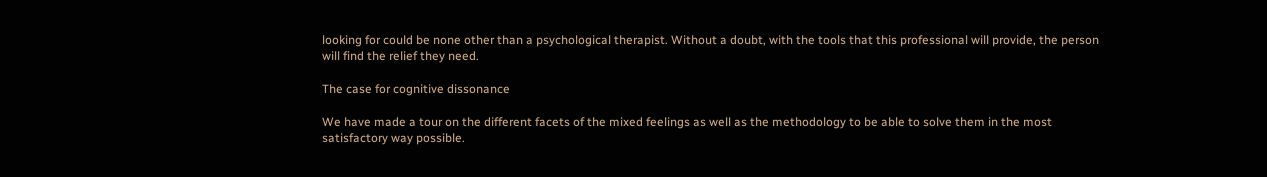looking for could be none other than a psychological therapist. Without a doubt, with the tools that this professional will provide, the person will find the relief they need.

The case for cognitive dissonance

We have made a tour on the different facets of the mixed feelings as well as the methodology to be able to solve them in the most satisfactory way possible.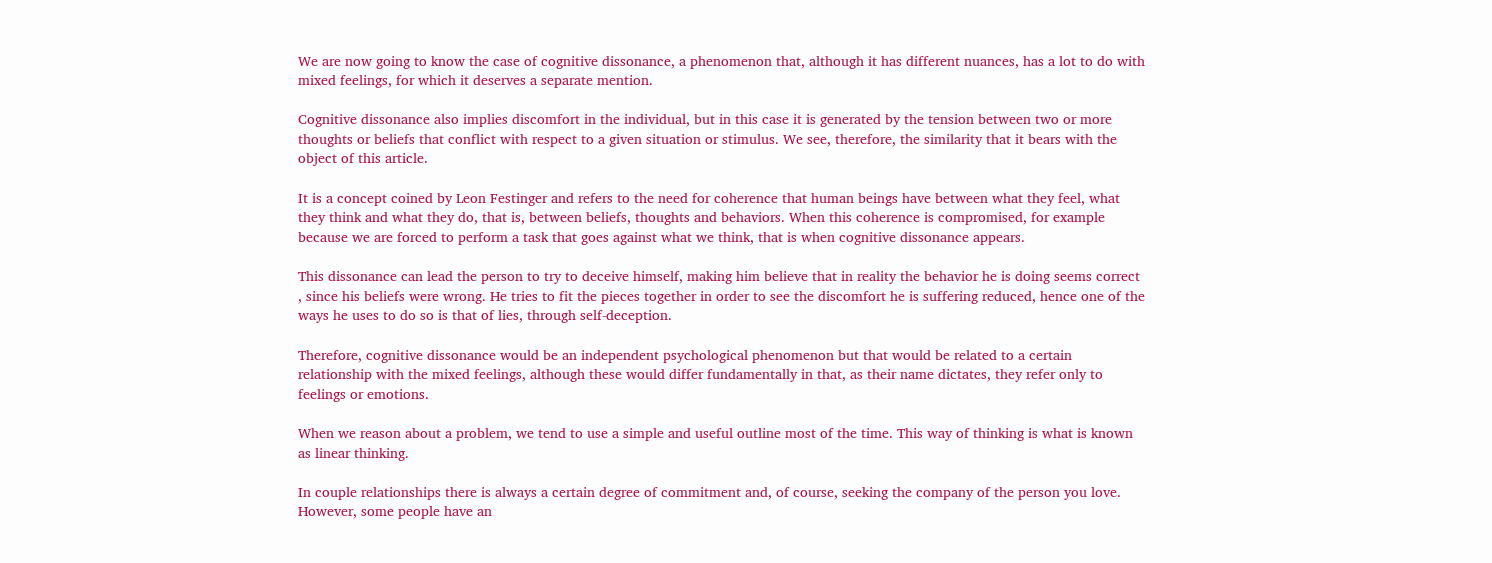We are now going to know the case of cognitive dissonance, a phenomenon that, although it has different nuances, has a lot to do with mixed feelings, for which it deserves a separate mention.

Cognitive dissonance also implies discomfort in the individual, but in this case it is generated by the tension between two or more thoughts or beliefs that conflict with respect to a given situation or stimulus. We see, therefore, the similarity that it bears with the object of this article.

It is a concept coined by Leon Festinger and refers to the need for coherence that human beings have between what they feel, what they think and what they do, that is, between beliefs, thoughts and behaviors. When this coherence is compromised, for example because we are forced to perform a task that goes against what we think, that is when cognitive dissonance appears.

This dissonance can lead the person to try to deceive himself, making him believe that in reality the behavior he is doing seems correct , since his beliefs were wrong. He tries to fit the pieces together in order to see the discomfort he is suffering reduced, hence one of the ways he uses to do so is that of lies, through self-deception.

Therefore, cognitive dissonance would be an independent psychological phenomenon but that would be related to a certain relationship with the mixed feelings, although these would differ fundamentally in that, as their name dictates, they refer only to feelings or emotions.

When we reason about a problem, we tend to use a simple and useful outline most of the time. This way of thinking is what is known as linear thinking.

In couple relationships there is always a certain degree of commitment and, of course, seeking the company of the person you love. However, some people have an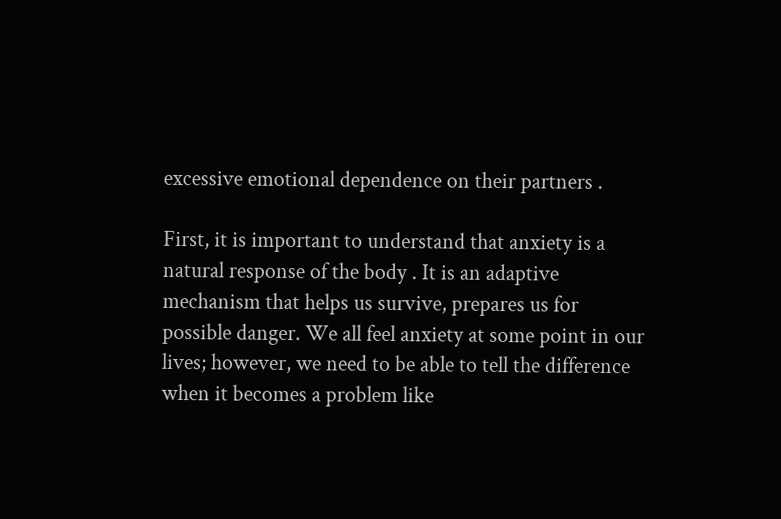excessive emotional dependence on their partners .

First, it is important to understand that anxiety is a natural response of the body . It is an adaptive mechanism that helps us survive, prepares us for possible danger. We all feel anxiety at some point in our lives; however, we need to be able to tell the difference when it becomes a problem like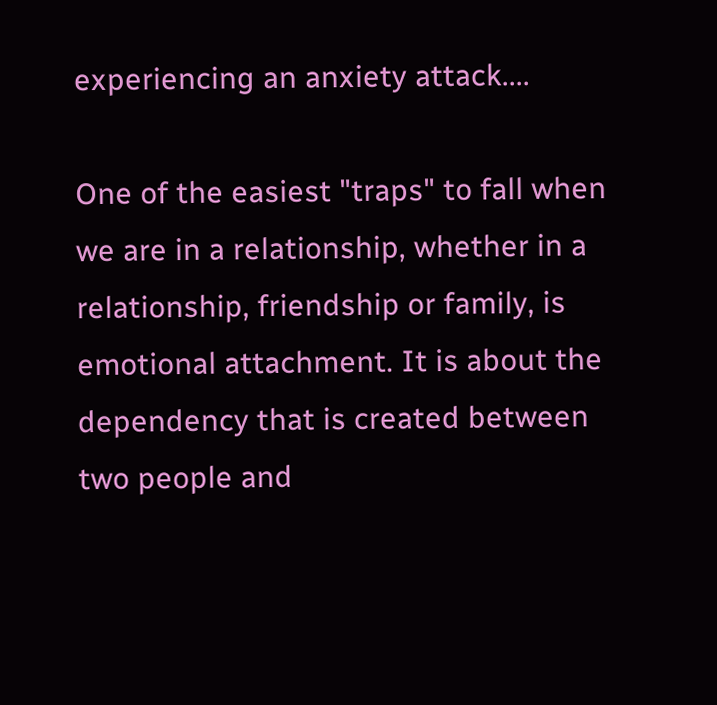experiencing an anxiety attack....

One of the easiest "traps" to fall when we are in a relationship, whether in a relationship, friendship or family, is emotional attachment. It is about the dependency that is created between two people and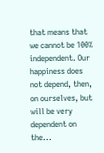that means that we cannot be 100% independent. Our happiness does not depend, then, on ourselves, but will be very dependent on the...